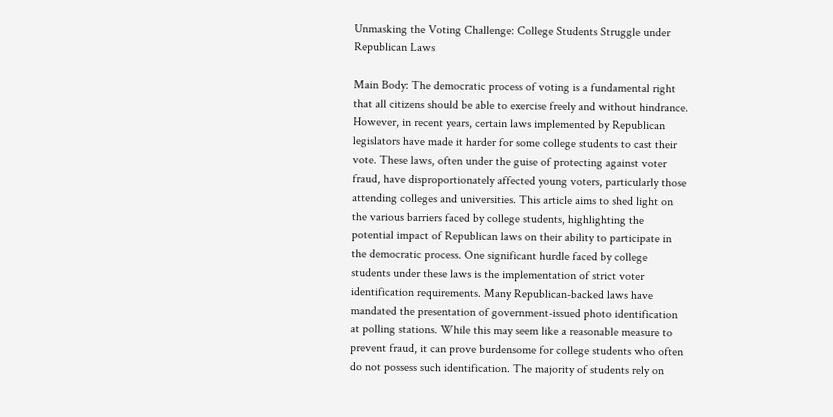Unmasking the Voting Challenge: College Students Struggle under Republican Laws

Main Body: The democratic process of voting is a fundamental right that all citizens should be able to exercise freely and without hindrance. However, in recent years, certain laws implemented by Republican legislators have made it harder for some college students to cast their vote. These laws, often under the guise of protecting against voter fraud, have disproportionately affected young voters, particularly those attending colleges and universities. This article aims to shed light on the various barriers faced by college students, highlighting the potential impact of Republican laws on their ability to participate in the democratic process. One significant hurdle faced by college students under these laws is the implementation of strict voter identification requirements. Many Republican-backed laws have mandated the presentation of government-issued photo identification at polling stations. While this may seem like a reasonable measure to prevent fraud, it can prove burdensome for college students who often do not possess such identification. The majority of students rely on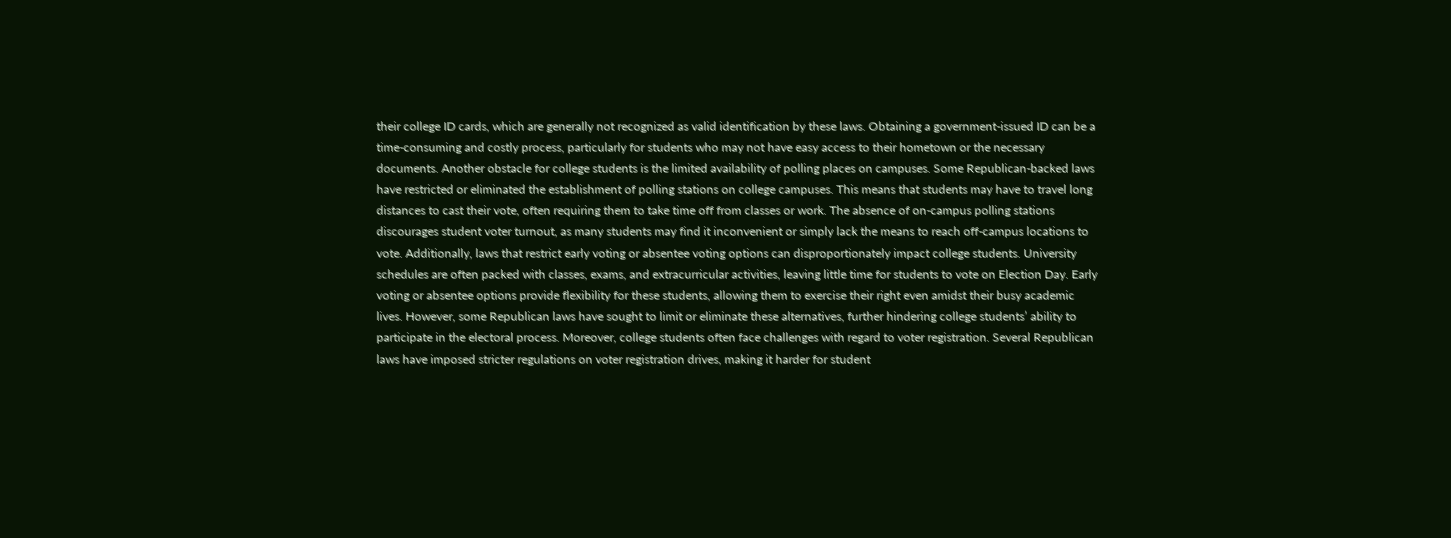their college ID cards, which are generally not recognized as valid identification by these laws. Obtaining a government-issued ID can be a time-consuming and costly process, particularly for students who may not have easy access to their hometown or the necessary documents. Another obstacle for college students is the limited availability of polling places on campuses. Some Republican-backed laws have restricted or eliminated the establishment of polling stations on college campuses. This means that students may have to travel long distances to cast their vote, often requiring them to take time off from classes or work. The absence of on-campus polling stations discourages student voter turnout, as many students may find it inconvenient or simply lack the means to reach off-campus locations to vote. Additionally, laws that restrict early voting or absentee voting options can disproportionately impact college students. University schedules are often packed with classes, exams, and extracurricular activities, leaving little time for students to vote on Election Day. Early voting or absentee options provide flexibility for these students, allowing them to exercise their right even amidst their busy academic lives. However, some Republican laws have sought to limit or eliminate these alternatives, further hindering college students’ ability to participate in the electoral process. Moreover, college students often face challenges with regard to voter registration. Several Republican laws have imposed stricter regulations on voter registration drives, making it harder for student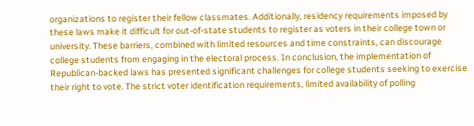organizations to register their fellow classmates. Additionally, residency requirements imposed by these laws make it difficult for out-of-state students to register as voters in their college town or university. These barriers, combined with limited resources and time constraints, can discourage college students from engaging in the electoral process. In conclusion, the implementation of Republican-backed laws has presented significant challenges for college students seeking to exercise their right to vote. The strict voter identification requirements, limited availability of polling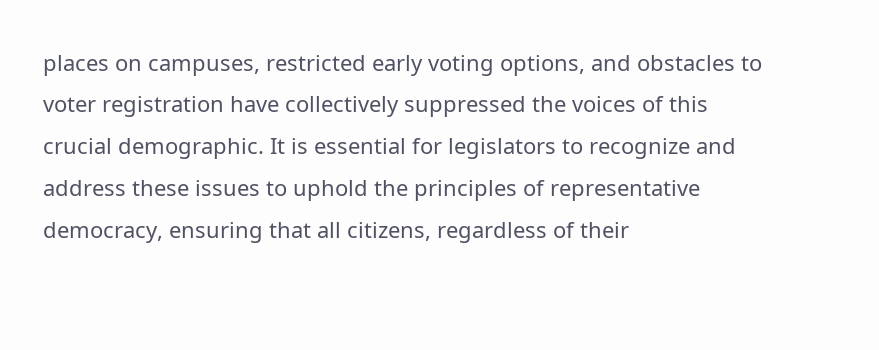places on campuses, restricted early voting options, and obstacles to voter registration have collectively suppressed the voices of this crucial demographic. It is essential for legislators to recognize and address these issues to uphold the principles of representative democracy, ensuring that all citizens, regardless of their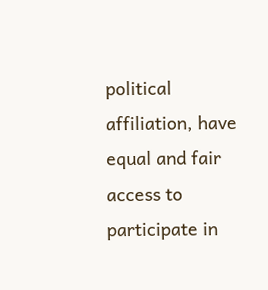political affiliation, have equal and fair access to participate in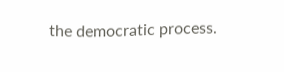the democratic process.